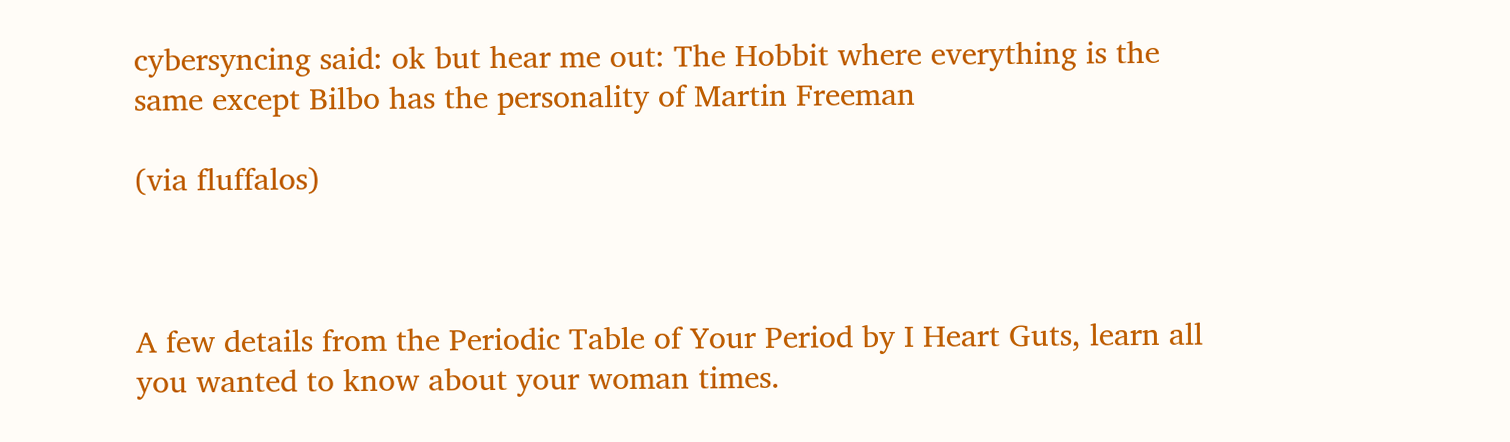cybersyncing said: ok but hear me out: The Hobbit where everything is the same except Bilbo has the personality of Martin Freeman

(via fluffalos)



A few details from the Periodic Table of Your Period by I Heart Guts, learn all you wanted to know about your woman times.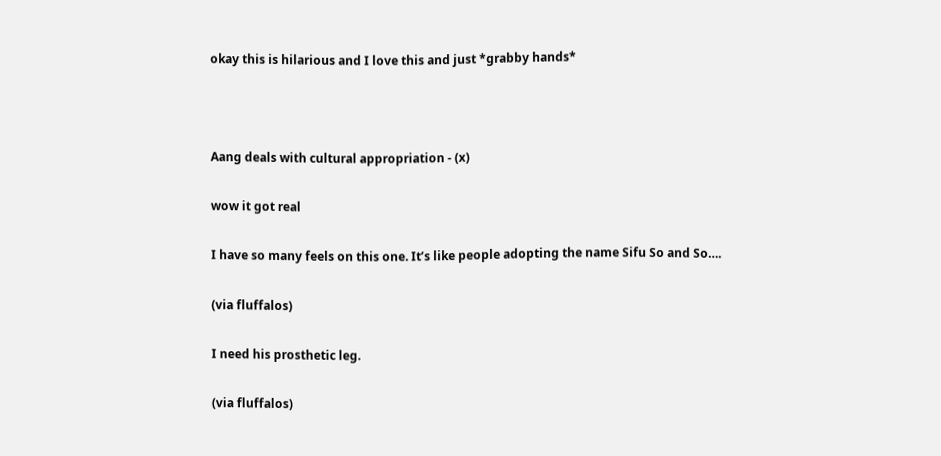okay this is hilarious and I love this and just *grabby hands*



Aang deals with cultural appropriation - (x)

wow it got real

I have so many feels on this one. It’s like people adopting the name Sifu So and So….

(via fluffalos)

I need his prosthetic leg.

(via fluffalos)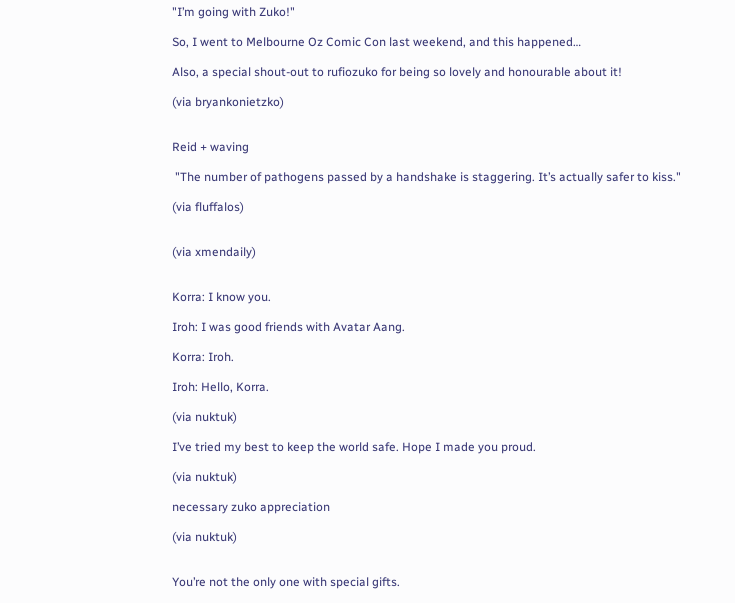"I’m going with Zuko!"

So, I went to Melbourne Oz Comic Con last weekend, and this happened…

Also, a special shout-out to rufiozuko for being so lovely and honourable about it!

(via bryankonietzko)


Reid + waving

 "The number of pathogens passed by a handshake is staggering. It’s actually safer to kiss."

(via fluffalos)


(via xmendaily)


Korra: I know you.

Iroh: I was good friends with Avatar Aang.

Korra: Iroh.

Iroh: Hello, Korra.

(via nuktuk)

I’ve tried my best to keep the world safe. Hope I made you proud.

(via nuktuk)

necessary zuko appreciation

(via nuktuk)


You’re not the only one with special gifts.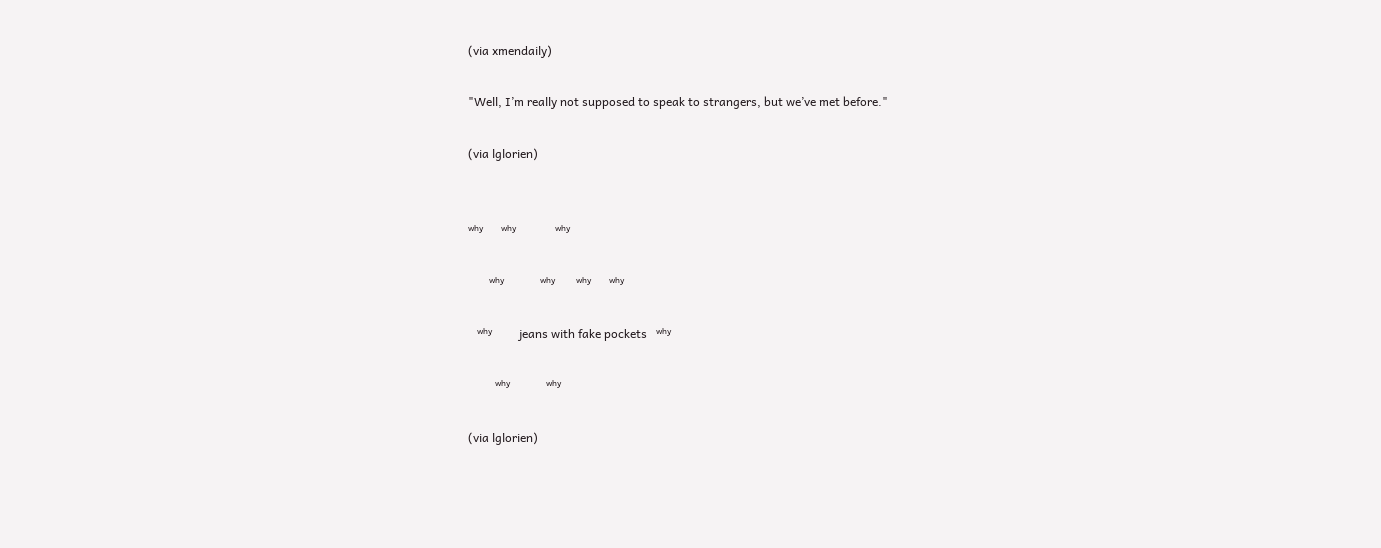(via xmendaily)

"Well, I’m really not supposed to speak to strangers, but we’ve met before."

(via lglorien)


ʷʰʸ      ʷʰʸ             ʷʰʸ

       ʷʰʸ            ʷʰʸ       ʷʰʸ      ʷʰʸ

   ʷʰʸ         jeans with fake pockets   ʷʰʸ

         ʷʰʸ            ʷʰʸ

(via lglorien)